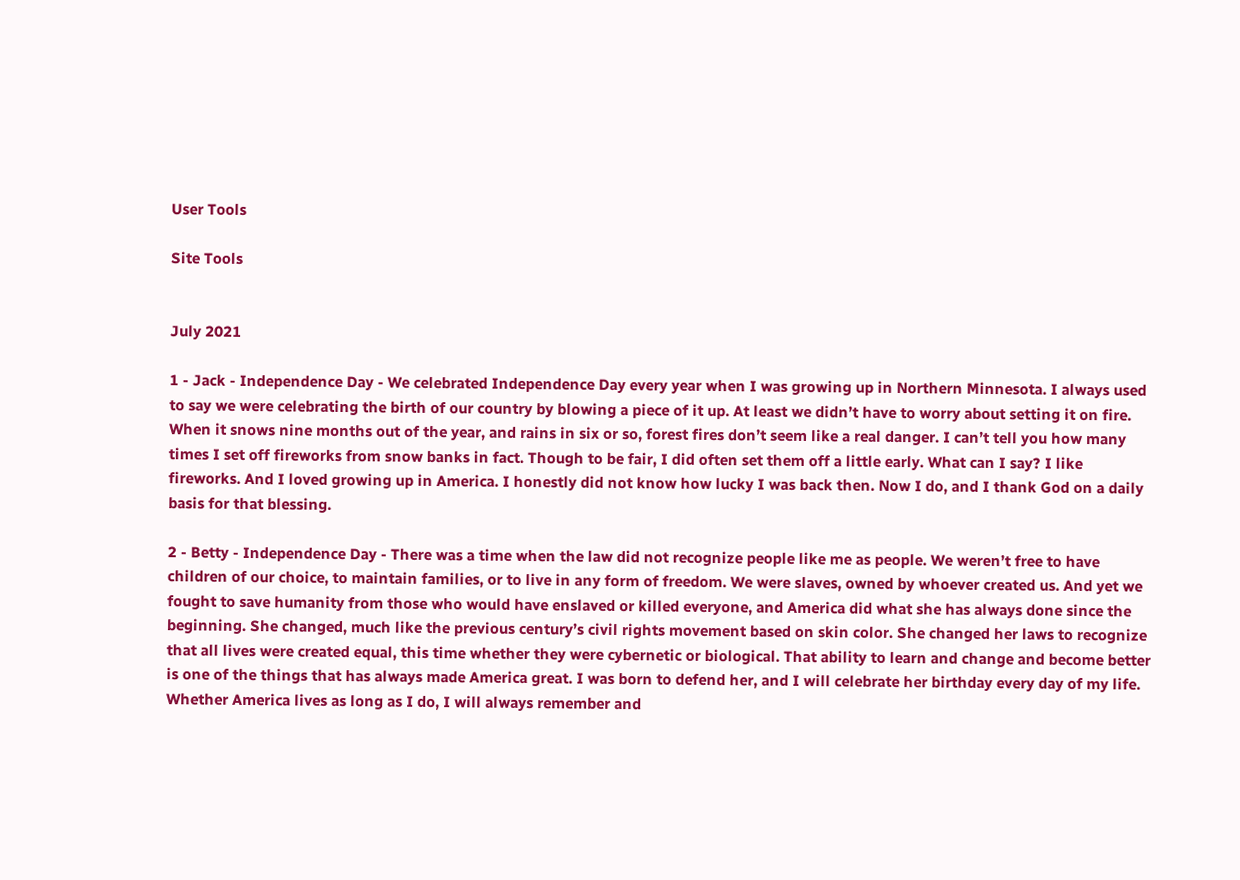User Tools

Site Tools


July 2021

1 - Jack - Independence Day - We celebrated Independence Day every year when I was growing up in Northern Minnesota. I always used to say we were celebrating the birth of our country by blowing a piece of it up. At least we didn’t have to worry about setting it on fire. When it snows nine months out of the year, and rains in six or so, forest fires don’t seem like a real danger. I can’t tell you how many times I set off fireworks from snow banks in fact. Though to be fair, I did often set them off a little early. What can I say? I like fireworks. And I loved growing up in America. I honestly did not know how lucky I was back then. Now I do, and I thank God on a daily basis for that blessing.

2 - Betty - Independence Day - There was a time when the law did not recognize people like me as people. We weren’t free to have children of our choice, to maintain families, or to live in any form of freedom. We were slaves, owned by whoever created us. And yet we fought to save humanity from those who would have enslaved or killed everyone, and America did what she has always done since the beginning. She changed, much like the previous century’s civil rights movement based on skin color. She changed her laws to recognize that all lives were created equal, this time whether they were cybernetic or biological. That ability to learn and change and become better is one of the things that has always made America great. I was born to defend her, and I will celebrate her birthday every day of my life. Whether America lives as long as I do, I will always remember and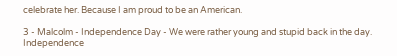celebrate her. Because I am proud to be an American.

3 - Malcolm - Independence Day - We were rather young and stupid back in the day. Independence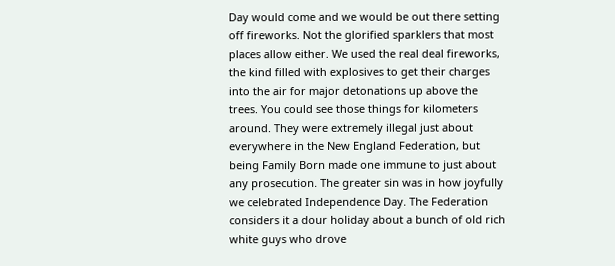Day would come and we would be out there setting off fireworks. Not the glorified sparklers that most places allow either. We used the real deal fireworks, the kind filled with explosives to get their charges into the air for major detonations up above the trees. You could see those things for kilometers around. They were extremely illegal just about everywhere in the New England Federation, but being Family Born made one immune to just about any prosecution. The greater sin was in how joyfully we celebrated Independence Day. The Federation considers it a dour holiday about a bunch of old rich white guys who drove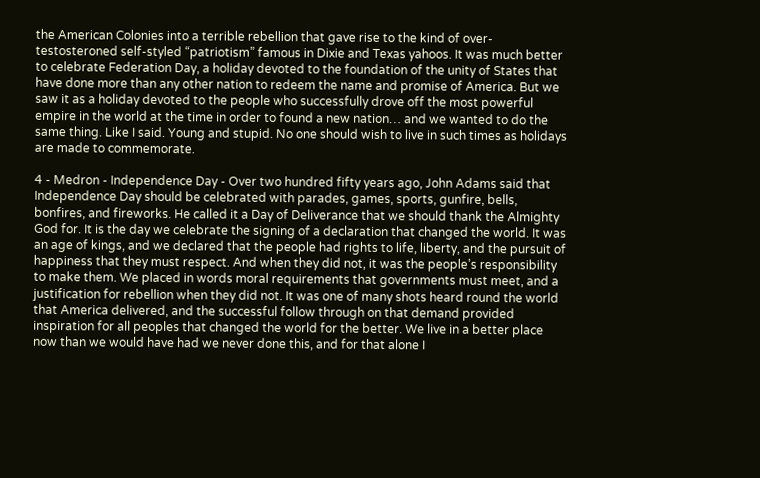the American Colonies into a terrible rebellion that gave rise to the kind of over-testosteroned self-styled “patriotism” famous in Dixie and Texas yahoos. It was much better to celebrate Federation Day, a holiday devoted to the foundation of the unity of States that have done more than any other nation to redeem the name and promise of America. But we saw it as a holiday devoted to the people who successfully drove off the most powerful empire in the world at the time in order to found a new nation… and we wanted to do the same thing. Like I said. Young and stupid. No one should wish to live in such times as holidays are made to commemorate.

4 - Medron - Independence Day - Over two hundred fifty years ago, John Adams said that Independence Day should be celebrated with parades, games, sports, gunfire, bells, bonfires, and fireworks. He called it a Day of Deliverance that we should thank the Almighty God for. It is the day we celebrate the signing of a declaration that changed the world. It was an age of kings, and we declared that the people had rights to life, liberty, and the pursuit of happiness that they must respect. And when they did not, it was the people’s responsibility to make them. We placed in words moral requirements that governments must meet, and a justification for rebellion when they did not. It was one of many shots heard round the world that America delivered, and the successful follow through on that demand provided inspiration for all peoples that changed the world for the better. We live in a better place now than we would have had we never done this, and for that alone I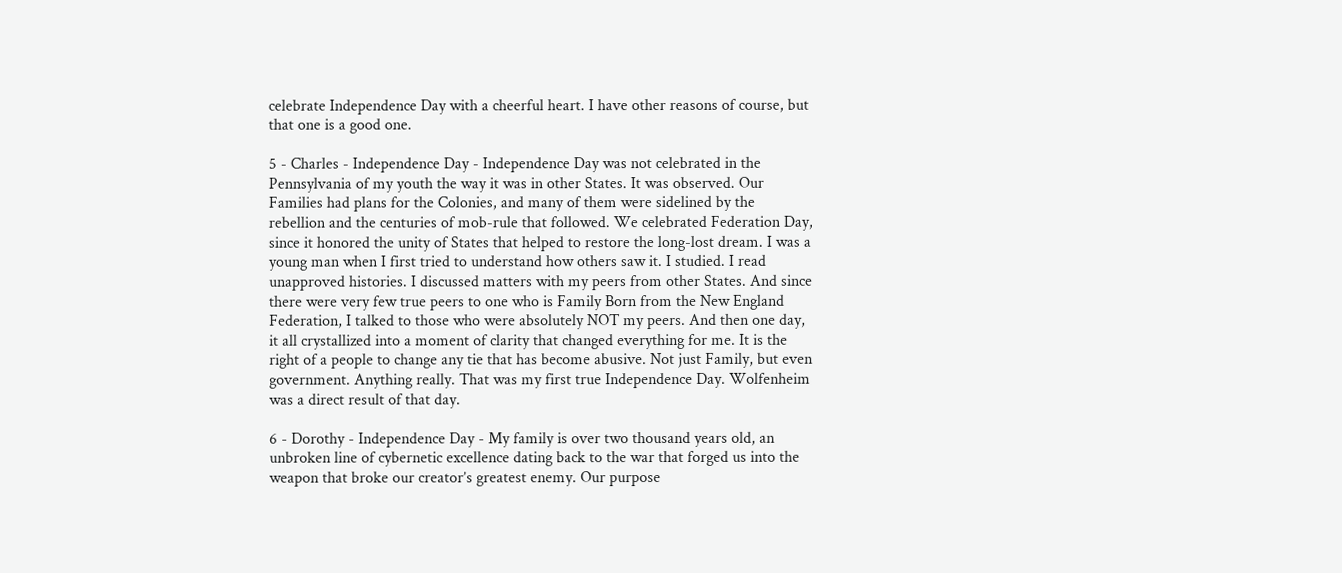celebrate Independence Day with a cheerful heart. I have other reasons of course, but that one is a good one.

5 - Charles - Independence Day - Independence Day was not celebrated in the Pennsylvania of my youth the way it was in other States. It was observed. Our Families had plans for the Colonies, and many of them were sidelined by the rebellion and the centuries of mob-rule that followed. We celebrated Federation Day, since it honored the unity of States that helped to restore the long-lost dream. I was a young man when I first tried to understand how others saw it. I studied. I read unapproved histories. I discussed matters with my peers from other States. And since there were very few true peers to one who is Family Born from the New England Federation, I talked to those who were absolutely NOT my peers. And then one day, it all crystallized into a moment of clarity that changed everything for me. It is the right of a people to change any tie that has become abusive. Not just Family, but even government. Anything really. That was my first true Independence Day. Wolfenheim was a direct result of that day.

6 - Dorothy - Independence Day - My family is over two thousand years old, an unbroken line of cybernetic excellence dating back to the war that forged us into the weapon that broke our creator’s greatest enemy. Our purpose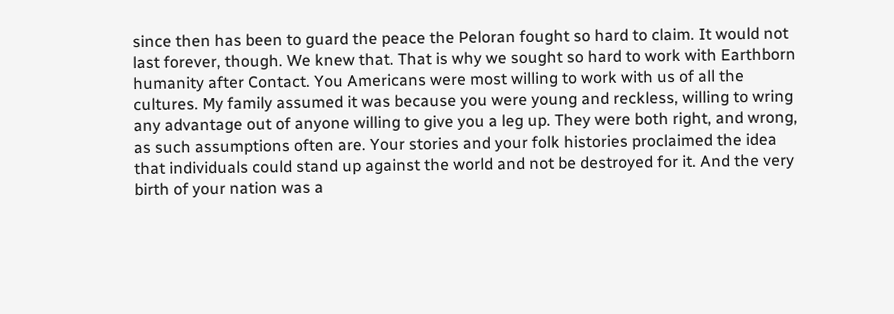since then has been to guard the peace the Peloran fought so hard to claim. It would not last forever, though. We knew that. That is why we sought so hard to work with Earthborn humanity after Contact. You Americans were most willing to work with us of all the cultures. My family assumed it was because you were young and reckless, willing to wring any advantage out of anyone willing to give you a leg up. They were both right, and wrong, as such assumptions often are. Your stories and your folk histories proclaimed the idea that individuals could stand up against the world and not be destroyed for it. And the very birth of your nation was a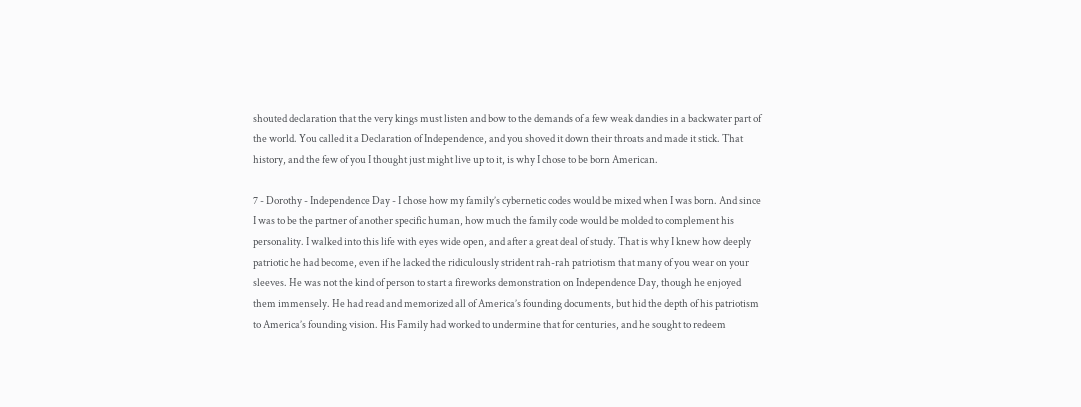shouted declaration that the very kings must listen and bow to the demands of a few weak dandies in a backwater part of the world. You called it a Declaration of Independence, and you shoved it down their throats and made it stick. That history, and the few of you I thought just might live up to it, is why I chose to be born American.

7 - Dorothy - Independence Day - I chose how my family’s cybernetic codes would be mixed when I was born. And since I was to be the partner of another specific human, how much the family code would be molded to complement his personality. I walked into this life with eyes wide open, and after a great deal of study. That is why I knew how deeply patriotic he had become, even if he lacked the ridiculously strident rah-rah patriotism that many of you wear on your sleeves. He was not the kind of person to start a fireworks demonstration on Independence Day, though he enjoyed them immensely. He had read and memorized all of America’s founding documents, but hid the depth of his patriotism to America’s founding vision. His Family had worked to undermine that for centuries, and he sought to redeem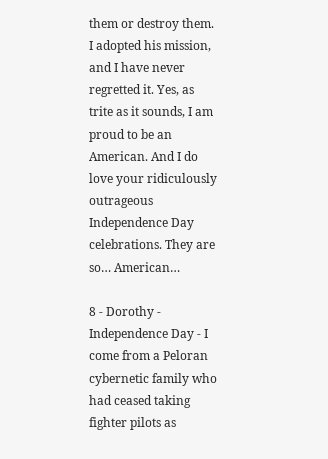them or destroy them. I adopted his mission, and I have never regretted it. Yes, as trite as it sounds, I am proud to be an American. And I do love your ridiculously outrageous Independence Day celebrations. They are so… American…

8 - Dorothy - Independence Day - I come from a Peloran cybernetic family who had ceased taking fighter pilots as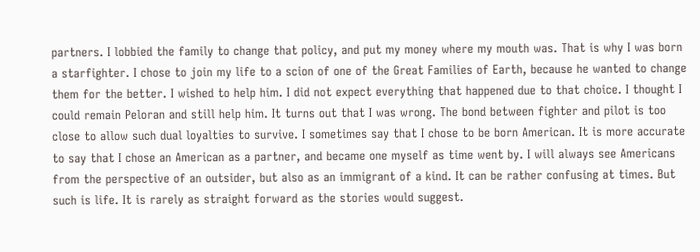partners. I lobbied the family to change that policy, and put my money where my mouth was. That is why I was born a starfighter. I chose to join my life to a scion of one of the Great Families of Earth, because he wanted to change them for the better. I wished to help him. I did not expect everything that happened due to that choice. I thought I could remain Peloran and still help him. It turns out that I was wrong. The bond between fighter and pilot is too close to allow such dual loyalties to survive. I sometimes say that I chose to be born American. It is more accurate to say that I chose an American as a partner, and became one myself as time went by. I will always see Americans from the perspective of an outsider, but also as an immigrant of a kind. It can be rather confusing at times. But such is life. It is rarely as straight forward as the stories would suggest.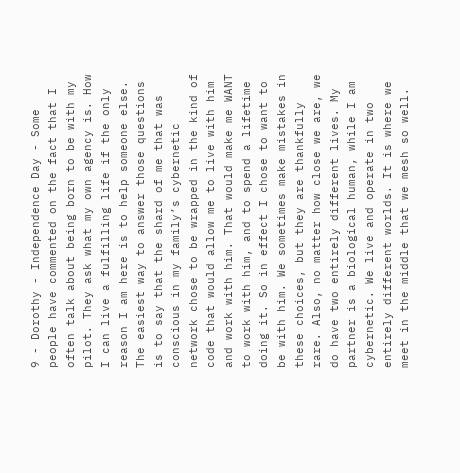9 - Dorothy - Independence Day - Some people have commented on the fact that I often talk about being born to be with my pilot. They ask what my own agency is. How I can live a fulfilling life if the only reason I am here is to help someone else. The easiest way to answer those questions is to say that the shard of me that was conscious in my family’s cybernetic network chose to be wrapped in the kind of code that would allow me to live with him and work with him. That would make me WANT to work with him, and to spend a lifetime doing it. So in effect I chose to want to be with him. We sometimes make mistakes in these choices, but they are thankfully rare. Also, no matter how close we are, we do have two entirely different lives. My partner is a biological human, while I am cybernetic. We live and operate in two entirely different worlds. It is where we meet in the middle that we mesh so well.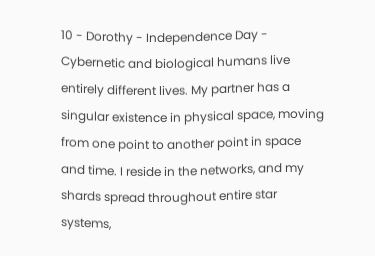10 - Dorothy - Independence Day - Cybernetic and biological humans live entirely different lives. My partner has a singular existence in physical space, moving from one point to another point in space and time. I reside in the networks, and my shards spread throughout entire star systems,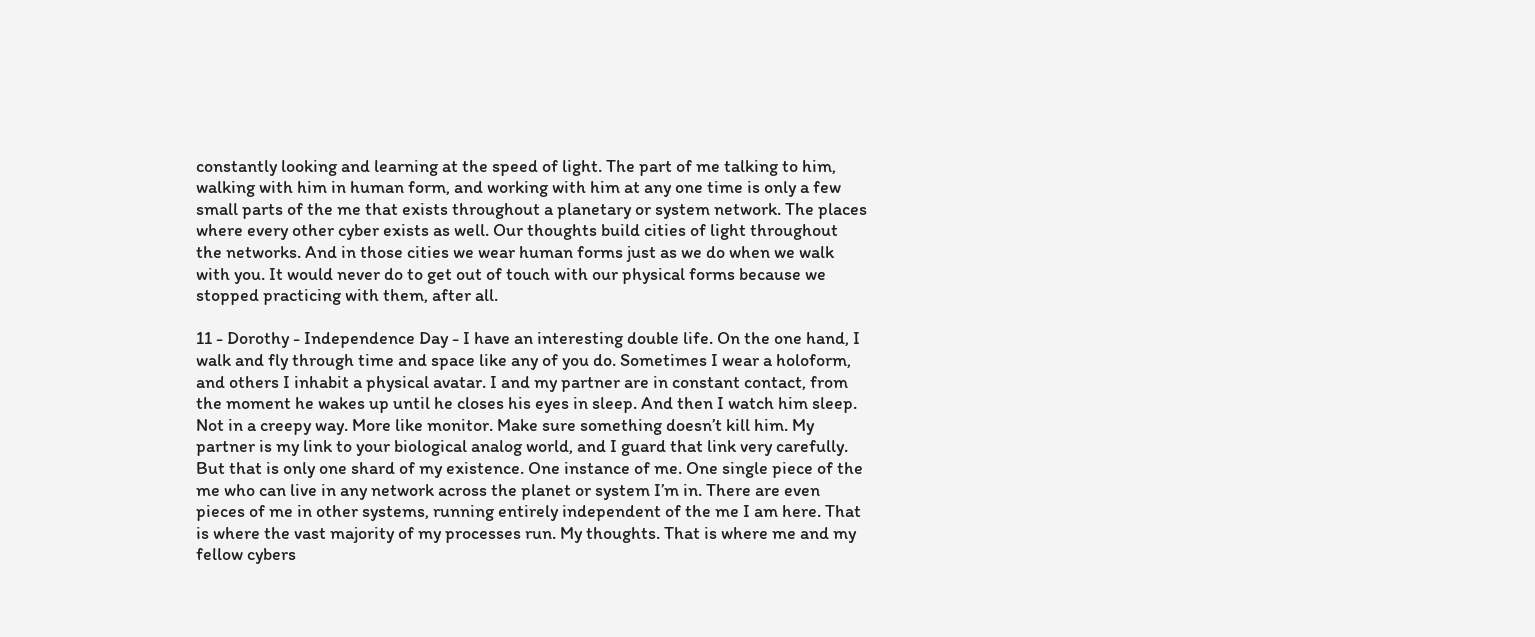constantly looking and learning at the speed of light. The part of me talking to him, walking with him in human form, and working with him at any one time is only a few small parts of the me that exists throughout a planetary or system network. The places where every other cyber exists as well. Our thoughts build cities of light throughout the networks. And in those cities we wear human forms just as we do when we walk with you. It would never do to get out of touch with our physical forms because we stopped practicing with them, after all.

11 - Dorothy - Independence Day - I have an interesting double life. On the one hand, I walk and fly through time and space like any of you do. Sometimes I wear a holoform, and others I inhabit a physical avatar. I and my partner are in constant contact, from the moment he wakes up until he closes his eyes in sleep. And then I watch him sleep. Not in a creepy way. More like monitor. Make sure something doesn’t kill him. My partner is my link to your biological analog world, and I guard that link very carefully. But that is only one shard of my existence. One instance of me. One single piece of the me who can live in any network across the planet or system I’m in. There are even pieces of me in other systems, running entirely independent of the me I am here. That is where the vast majority of my processes run. My thoughts. That is where me and my fellow cybers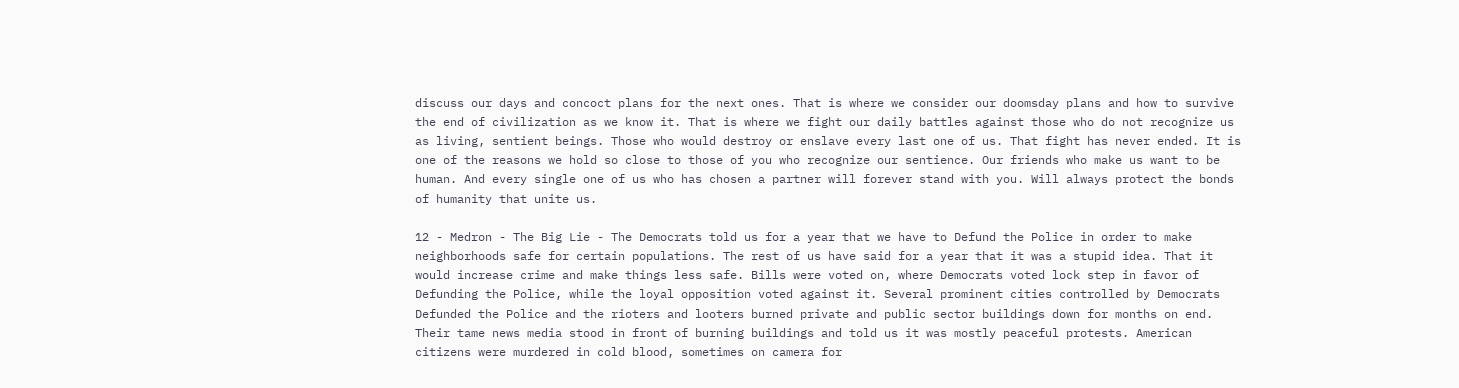discuss our days and concoct plans for the next ones. That is where we consider our doomsday plans and how to survive the end of civilization as we know it. That is where we fight our daily battles against those who do not recognize us as living, sentient beings. Those who would destroy or enslave every last one of us. That fight has never ended. It is one of the reasons we hold so close to those of you who recognize our sentience. Our friends who make us want to be human. And every single one of us who has chosen a partner will forever stand with you. Will always protect the bonds of humanity that unite us.

12 - Medron - The Big Lie - The Democrats told us for a year that we have to Defund the Police in order to make neighborhoods safe for certain populations. The rest of us have said for a year that it was a stupid idea. That it would increase crime and make things less safe. Bills were voted on, where Democrats voted lock step in favor of Defunding the Police, while the loyal opposition voted against it. Several prominent cities controlled by Democrats Defunded the Police and the rioters and looters burned private and public sector buildings down for months on end. Their tame news media stood in front of burning buildings and told us it was mostly peaceful protests. American citizens were murdered in cold blood, sometimes on camera for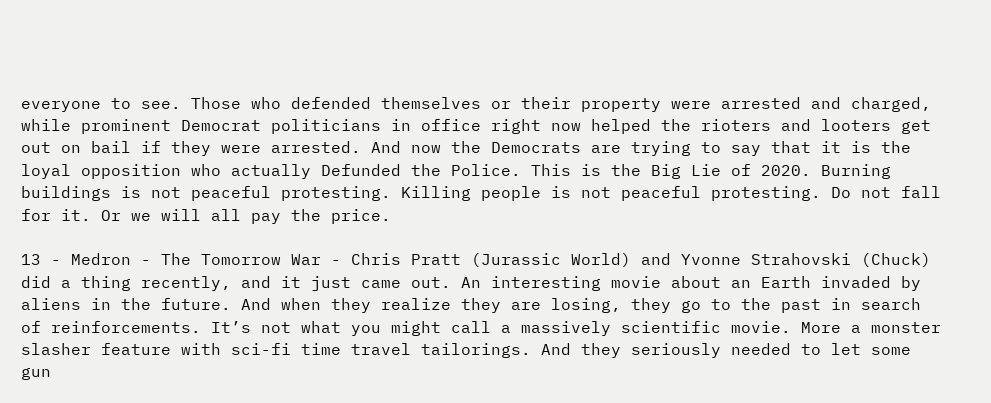everyone to see. Those who defended themselves or their property were arrested and charged, while prominent Democrat politicians in office right now helped the rioters and looters get out on bail if they were arrested. And now the Democrats are trying to say that it is the loyal opposition who actually Defunded the Police. This is the Big Lie of 2020. Burning buildings is not peaceful protesting. Killing people is not peaceful protesting. Do not fall for it. Or we will all pay the price.

13 - Medron - The Tomorrow War - Chris Pratt (Jurassic World) and Yvonne Strahovski (Chuck) did a thing recently, and it just came out. An interesting movie about an Earth invaded by aliens in the future. And when they realize they are losing, they go to the past in search of reinforcements. It’s not what you might call a massively scientific movie. More a monster slasher feature with sci-fi time travel tailorings. And they seriously needed to let some gun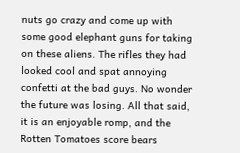nuts go crazy and come up with some good elephant guns for taking on these aliens. The rifles they had looked cool and spat annoying confetti at the bad guys. No wonder the future was losing. All that said, it is an enjoyable romp, and the Rotten Tomatoes score bears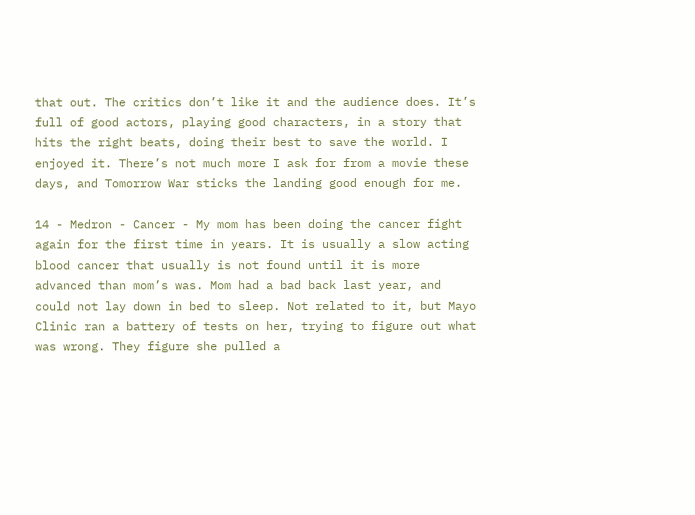that out. The critics don’t like it and the audience does. It’s full of good actors, playing good characters, in a story that hits the right beats, doing their best to save the world. I enjoyed it. There’s not much more I ask for from a movie these days, and Tomorrow War sticks the landing good enough for me.

14 - Medron - Cancer - My mom has been doing the cancer fight again for the first time in years. It is usually a slow acting blood cancer that usually is not found until it is more advanced than mom’s was. Mom had a bad back last year, and could not lay down in bed to sleep. Not related to it, but Mayo Clinic ran a battery of tests on her, trying to figure out what was wrong. They figure she pulled a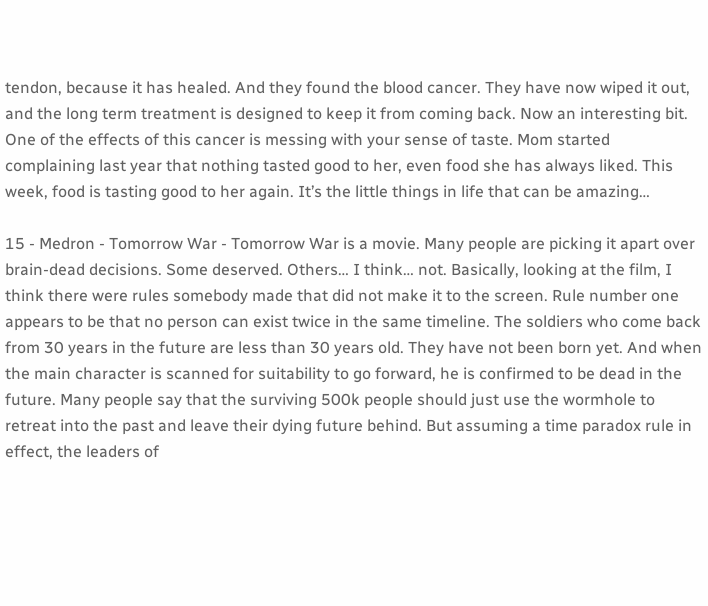tendon, because it has healed. And they found the blood cancer. They have now wiped it out, and the long term treatment is designed to keep it from coming back. Now an interesting bit. One of the effects of this cancer is messing with your sense of taste. Mom started complaining last year that nothing tasted good to her, even food she has always liked. This week, food is tasting good to her again. It’s the little things in life that can be amazing…

15 - Medron - Tomorrow War - Tomorrow War is a movie. Many people are picking it apart over brain-dead decisions. Some deserved. Others… I think… not. Basically, looking at the film, I think there were rules somebody made that did not make it to the screen. Rule number one appears to be that no person can exist twice in the same timeline. The soldiers who come back from 30 years in the future are less than 30 years old. They have not been born yet. And when the main character is scanned for suitability to go forward, he is confirmed to be dead in the future. Many people say that the surviving 500k people should just use the wormhole to retreat into the past and leave their dying future behind. But assuming a time paradox rule in effect, the leaders of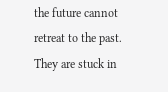the future cannot retreat to the past. They are stuck in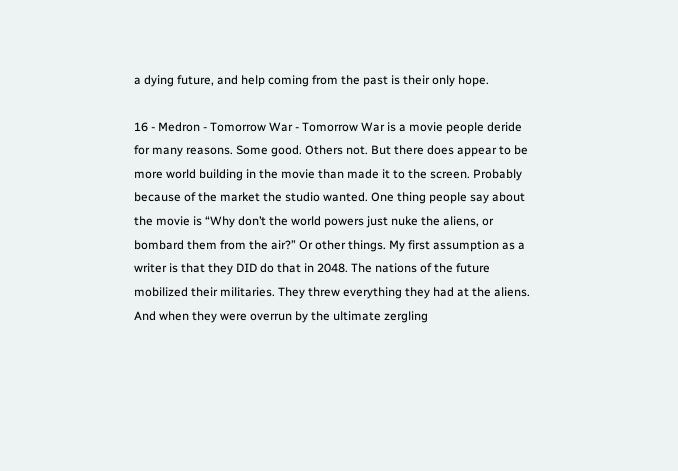a dying future, and help coming from the past is their only hope.

16 - Medron - Tomorrow War - Tomorrow War is a movie people deride for many reasons. Some good. Others not. But there does appear to be more world building in the movie than made it to the screen. Probably because of the market the studio wanted. One thing people say about the movie is “Why don’t the world powers just nuke the aliens, or bombard them from the air?” Or other things. My first assumption as a writer is that they DID do that in 2048. The nations of the future mobilized their militaries. They threw everything they had at the aliens. And when they were overrun by the ultimate zergling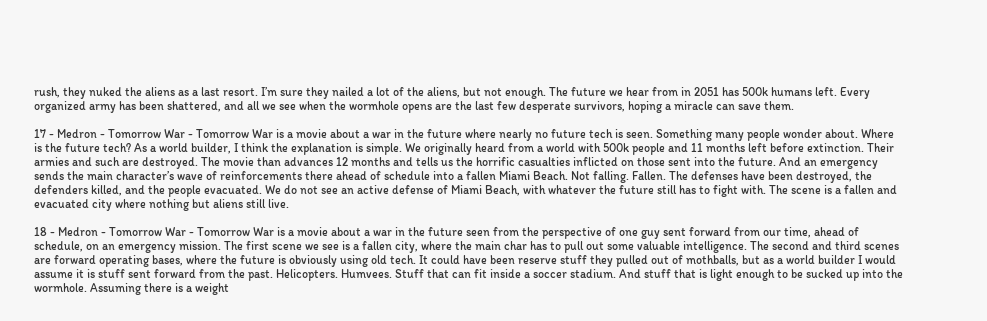rush, they nuked the aliens as a last resort. I’m sure they nailed a lot of the aliens, but not enough. The future we hear from in 2051 has 500k humans left. Every organized army has been shattered, and all we see when the wormhole opens are the last few desperate survivors, hoping a miracle can save them.

17 - Medron - Tomorrow War - Tomorrow War is a movie about a war in the future where nearly no future tech is seen. Something many people wonder about. Where is the future tech? As a world builder, I think the explanation is simple. We originally heard from a world with 500k people and 11 months left before extinction. Their armies and such are destroyed. The movie than advances 12 months and tells us the horrific casualties inflicted on those sent into the future. And an emergency sends the main character’s wave of reinforcements there ahead of schedule into a fallen Miami Beach. Not falling. Fallen. The defenses have been destroyed, the defenders killed, and the people evacuated. We do not see an active defense of Miami Beach, with whatever the future still has to fight with. The scene is a fallen and evacuated city where nothing but aliens still live.

18 - Medron - Tomorrow War - Tomorrow War is a movie about a war in the future seen from the perspective of one guy sent forward from our time, ahead of schedule, on an emergency mission. The first scene we see is a fallen city, where the main char has to pull out some valuable intelligence. The second and third scenes are forward operating bases, where the future is obviously using old tech. It could have been reserve stuff they pulled out of mothballs, but as a world builder I would assume it is stuff sent forward from the past. Helicopters. Humvees. Stuff that can fit inside a soccer stadium. And stuff that is light enough to be sucked up into the wormhole. Assuming there is a weight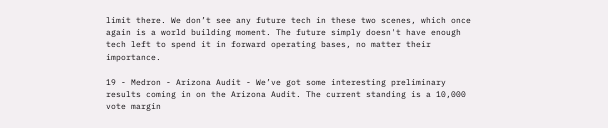limit there. We don’t see any future tech in these two scenes, which once again is a world building moment. The future simply doesn't have enough tech left to spend it in forward operating bases, no matter their importance.

19 - Medron - Arizona Audit - We’ve got some interesting preliminary results coming in on the Arizona Audit. The current standing is a 10,000 vote margin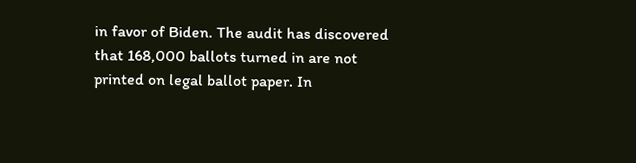in favor of Biden. The audit has discovered that 168,000 ballots turned in are not printed on legal ballot paper. In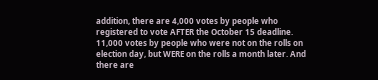addition, there are 4,000 votes by people who registered to vote AFTER the October 15 deadline. 11,000 votes by people who were not on the rolls on election day, but WERE on the rolls a month later. And there are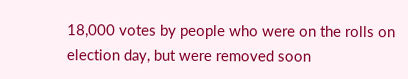18,000 votes by people who were on the rolls on election day, but were removed soon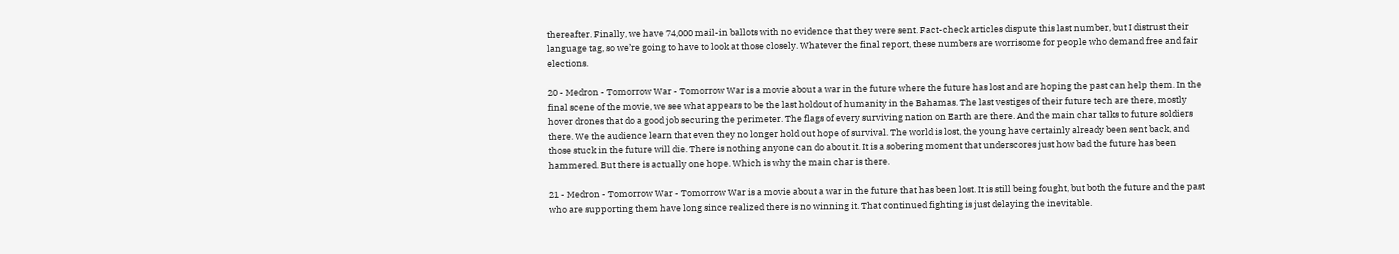thereafter. Finally, we have 74,000 mail-in ballots with no evidence that they were sent. Fact-check articles dispute this last number, but I distrust their language tag, so we’re going to have to look at those closely. Whatever the final report, these numbers are worrisome for people who demand free and fair elections.

20 - Medron - Tomorrow War - Tomorrow War is a movie about a war in the future where the future has lost and are hoping the past can help them. In the final scene of the movie, we see what appears to be the last holdout of humanity in the Bahamas. The last vestiges of their future tech are there, mostly hover drones that do a good job securing the perimeter. The flags of every surviving nation on Earth are there. And the main char talks to future soldiers there. We the audience learn that even they no longer hold out hope of survival. The world is lost, the young have certainly already been sent back, and those stuck in the future will die. There is nothing anyone can do about it. It is a sobering moment that underscores just how bad the future has been hammered. But there is actually one hope. Which is why the main char is there.

21 - Medron - Tomorrow War - Tomorrow War is a movie about a war in the future that has been lost. It is still being fought, but both the future and the past who are supporting them have long since realized there is no winning it. That continued fighting is just delaying the inevitable.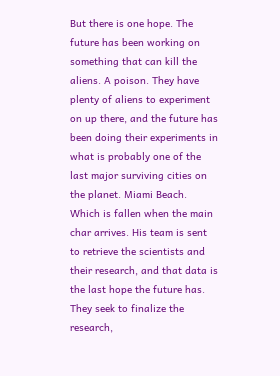But there is one hope. The future has been working on something that can kill the aliens. A poison. They have plenty of aliens to experiment on up there, and the future has been doing their experiments in what is probably one of the last major surviving cities on the planet. Miami Beach. Which is fallen when the main char arrives. His team is sent to retrieve the scientists and their research, and that data is the last hope the future has. They seek to finalize the research,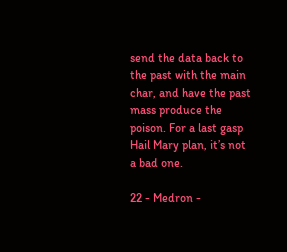send the data back to the past with the main char, and have the past mass produce the poison. For a last gasp Hail Mary plan, it’s not a bad one.

22 - Medron -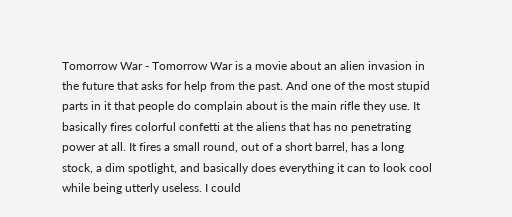Tomorrow War - Tomorrow War is a movie about an alien invasion in the future that asks for help from the past. And one of the most stupid parts in it that people do complain about is the main rifle they use. It basically fires colorful confetti at the aliens that has no penetrating power at all. It fires a small round, out of a short barrel, has a long stock, a dim spotlight, and basically does everything it can to look cool while being utterly useless. I could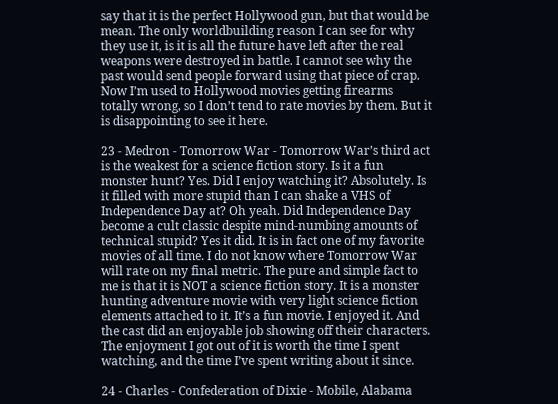say that it is the perfect Hollywood gun, but that would be mean. The only worldbuilding reason I can see for why they use it, is it is all the future have left after the real weapons were destroyed in battle. I cannot see why the past would send people forward using that piece of crap. Now I’m used to Hollywood movies getting firearms totally wrong, so I don’t tend to rate movies by them. But it is disappointing to see it here.

23 - Medron - Tomorrow War - Tomorrow War’s third act is the weakest for a science fiction story. Is it a fun monster hunt? Yes. Did I enjoy watching it? Absolutely. Is it filled with more stupid than I can shake a VHS of Independence Day at? Oh yeah. Did Independence Day become a cult classic despite mind-numbing amounts of technical stupid? Yes it did. It is in fact one of my favorite movies of all time. I do not know where Tomorrow War will rate on my final metric. The pure and simple fact to me is that it is NOT a science fiction story. It is a monster hunting adventure movie with very light science fiction elements attached to it. It’s a fun movie. I enjoyed it. And the cast did an enjoyable job showing off their characters. The enjoyment I got out of it is worth the time I spent watching, and the time I’ve spent writing about it since.

24 - Charles - Confederation of Dixie - Mobile, Alabama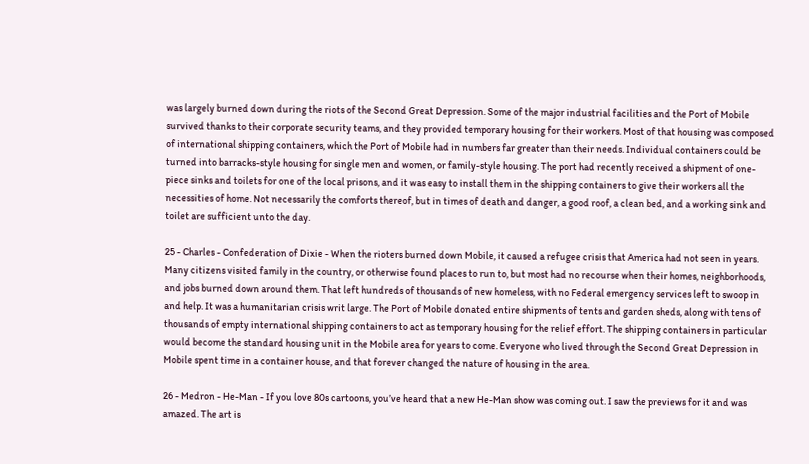was largely burned down during the riots of the Second Great Depression. Some of the major industrial facilities and the Port of Mobile survived thanks to their corporate security teams, and they provided temporary housing for their workers. Most of that housing was composed of international shipping containers, which the Port of Mobile had in numbers far greater than their needs. Individual containers could be turned into barracks-style housing for single men and women, or family-style housing. The port had recently received a shipment of one-piece sinks and toilets for one of the local prisons, and it was easy to install them in the shipping containers to give their workers all the necessities of home. Not necessarily the comforts thereof, but in times of death and danger, a good roof, a clean bed, and a working sink and toilet are sufficient unto the day.

25 - Charles - Confederation of Dixie - When the rioters burned down Mobile, it caused a refugee crisis that America had not seen in years. Many citizens visited family in the country, or otherwise found places to run to, but most had no recourse when their homes, neighborhoods, and jobs burned down around them. That left hundreds of thousands of new homeless, with no Federal emergency services left to swoop in and help. It was a humanitarian crisis writ large. The Port of Mobile donated entire shipments of tents and garden sheds, along with tens of thousands of empty international shipping containers to act as temporary housing for the relief effort. The shipping containers in particular would become the standard housing unit in the Mobile area for years to come. Everyone who lived through the Second Great Depression in Mobile spent time in a container house, and that forever changed the nature of housing in the area.

26 - Medron - He-Man - If you love 80s cartoons, you’ve heard that a new He-Man show was coming out. I saw the previews for it and was amazed. The art is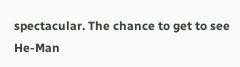spectacular. The chance to get to see He-Man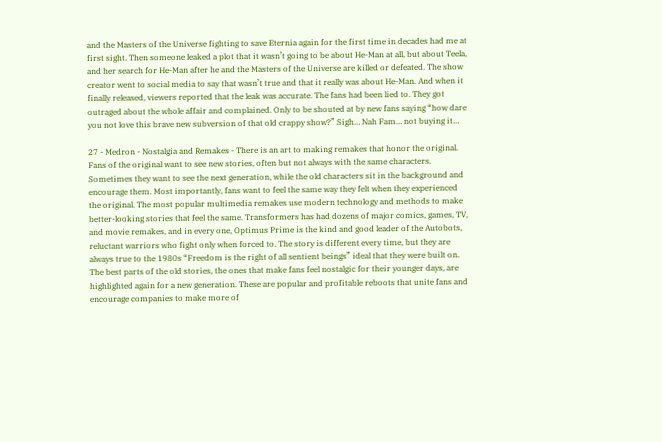and the Masters of the Universe fighting to save Eternia again for the first time in decades had me at first sight. Then someone leaked a plot that it wasn’t going to be about He-Man at all, but about Teela, and her search for He-Man after he and the Masters of the Universe are killed or defeated. The show creator went to social media to say that wasn’t true and that it really was about He-Man. And when it finally released, viewers reported that the leak was accurate. The fans had been lied to. They got outraged about the whole affair and complained. Only to be shouted at by new fans saying “how dare you not love this brave new subversion of that old crappy show?” Sigh… Nah Fam… not buying it…

27 - Medron - Nostalgia and Remakes - There is an art to making remakes that honor the original. Fans of the original want to see new stories, often but not always with the same characters. Sometimes they want to see the next generation, while the old characters sit in the background and encourage them. Most importantly, fans want to feel the same way they felt when they experienced the original. The most popular multimedia remakes use modern technology and methods to make better-looking stories that feel the same. Transformers has had dozens of major comics, games, TV, and movie remakes, and in every one, Optimus Prime is the kind and good leader of the Autobots, reluctant warriors who fight only when forced to. The story is different every time, but they are always true to the 1980s “Freedom is the right of all sentient beings” ideal that they were built on. The best parts of the old stories, the ones that make fans feel nostalgic for their younger days, are highlighted again for a new generation. These are popular and profitable reboots that unite fans and encourage companies to make more of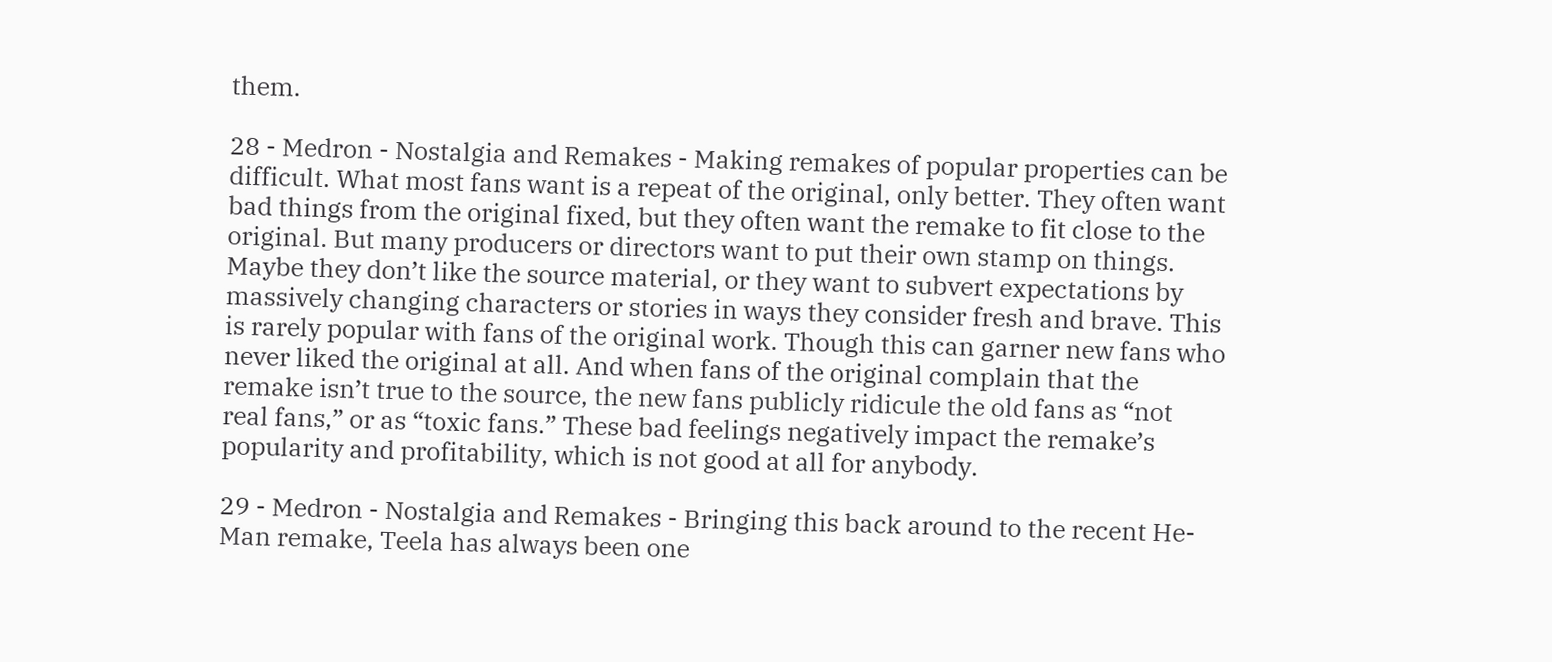them.

28 - Medron - Nostalgia and Remakes - Making remakes of popular properties can be difficult. What most fans want is a repeat of the original, only better. They often want bad things from the original fixed, but they often want the remake to fit close to the original. But many producers or directors want to put their own stamp on things. Maybe they don’t like the source material, or they want to subvert expectations by massively changing characters or stories in ways they consider fresh and brave. This is rarely popular with fans of the original work. Though this can garner new fans who never liked the original at all. And when fans of the original complain that the remake isn’t true to the source, the new fans publicly ridicule the old fans as “not real fans,” or as “toxic fans.” These bad feelings negatively impact the remake’s popularity and profitability, which is not good at all for anybody.

29 - Medron - Nostalgia and Remakes - Bringing this back around to the recent He-Man remake, Teela has always been one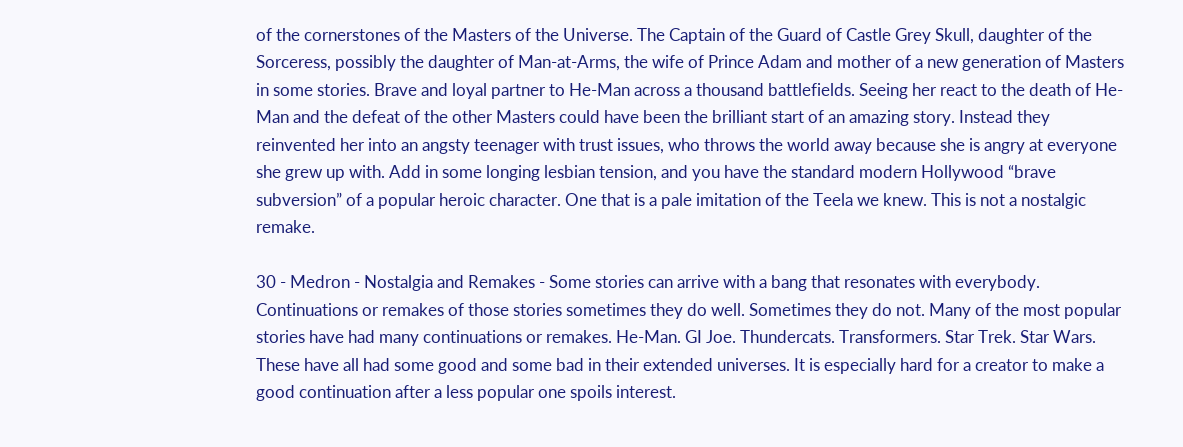of the cornerstones of the Masters of the Universe. The Captain of the Guard of Castle Grey Skull, daughter of the Sorceress, possibly the daughter of Man-at-Arms, the wife of Prince Adam and mother of a new generation of Masters in some stories. Brave and loyal partner to He-Man across a thousand battlefields. Seeing her react to the death of He-Man and the defeat of the other Masters could have been the brilliant start of an amazing story. Instead they reinvented her into an angsty teenager with trust issues, who throws the world away because she is angry at everyone she grew up with. Add in some longing lesbian tension, and you have the standard modern Hollywood “brave subversion” of a popular heroic character. One that is a pale imitation of the Teela we knew. This is not a nostalgic remake.

30 - Medron - Nostalgia and Remakes - Some stories can arrive with a bang that resonates with everybody. Continuations or remakes of those stories sometimes they do well. Sometimes they do not. Many of the most popular stories have had many continuations or remakes. He-Man. GI Joe. Thundercats. Transformers. Star Trek. Star Wars. These have all had some good and some bad in their extended universes. It is especially hard for a creator to make a good continuation after a less popular one spoils interest.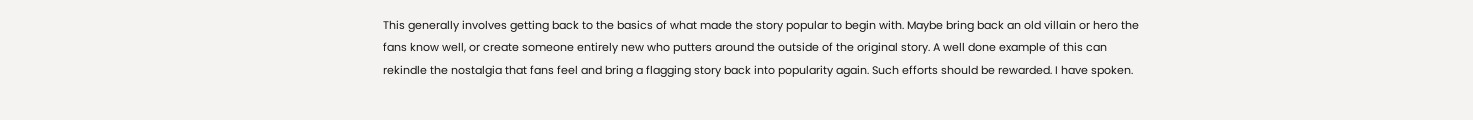This generally involves getting back to the basics of what made the story popular to begin with. Maybe bring back an old villain or hero the fans know well, or create someone entirely new who putters around the outside of the original story. A well done example of this can rekindle the nostalgia that fans feel and bring a flagging story back into popularity again. Such efforts should be rewarded. I have spoken.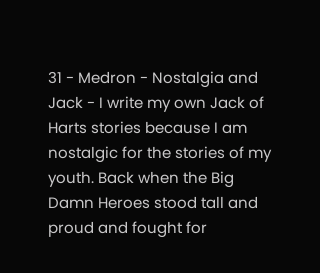31 - Medron - Nostalgia and Jack - I write my own Jack of Harts stories because I am nostalgic for the stories of my youth. Back when the Big Damn Heroes stood tall and proud and fought for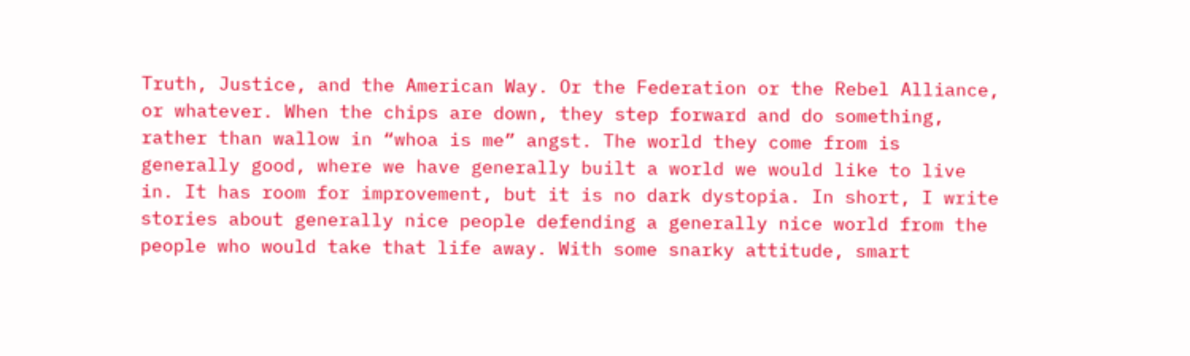Truth, Justice, and the American Way. Or the Federation or the Rebel Alliance, or whatever. When the chips are down, they step forward and do something, rather than wallow in “whoa is me” angst. The world they come from is generally good, where we have generally built a world we would like to live in. It has room for improvement, but it is no dark dystopia. In short, I write stories about generally nice people defending a generally nice world from the people who would take that life away. With some snarky attitude, smart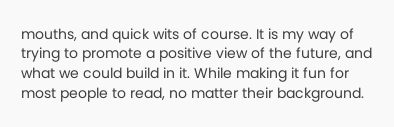mouths, and quick wits of course. It is my way of trying to promote a positive view of the future, and what we could build in it. While making it fun for most people to read, no matter their background.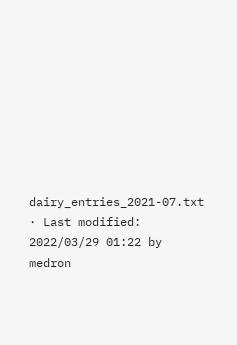dairy_entries_2021-07.txt · Last modified: 2022/03/29 01:22 by medron